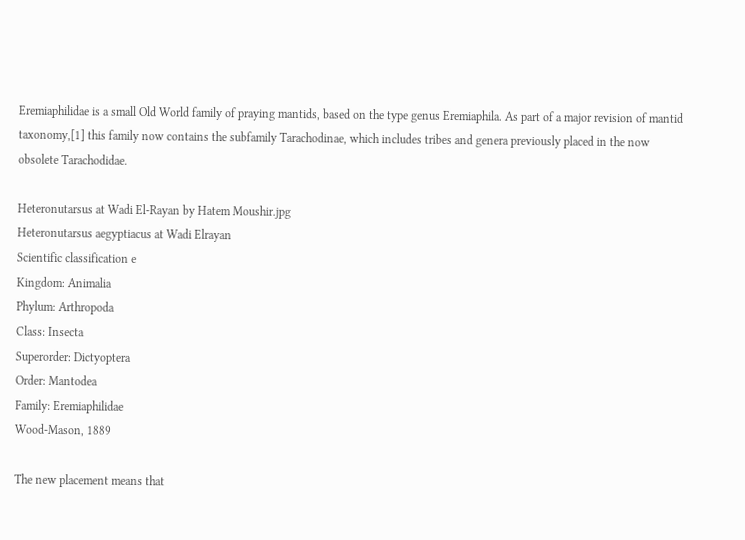Eremiaphilidae is a small Old World family of praying mantids, based on the type genus Eremiaphila. As part of a major revision of mantid taxonomy,[1] this family now contains the subfamily Tarachodinae, which includes tribes and genera previously placed in the now obsolete Tarachodidae.

Heteronutarsus at Wadi El-Rayan by Hatem Moushir.jpg
Heteronutarsus aegyptiacus at Wadi Elrayan
Scientific classification e
Kingdom: Animalia
Phylum: Arthropoda
Class: Insecta
Superorder: Dictyoptera
Order: Mantodea
Family: Eremiaphilidae
Wood-Mason, 1889

The new placement means that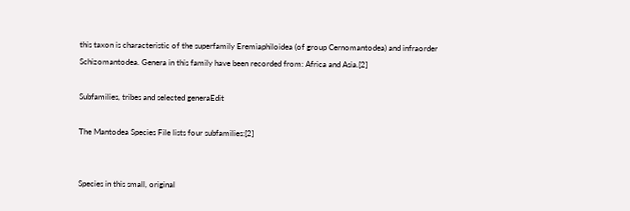this taxon is characteristic of the superfamily Eremiaphiloidea (of group Cernomantodea) and infraorder Schizomantodea. Genera in this family have been recorded from: Africa and Asia.[2]

Subfamilies, tribes and selected generaEdit

The Mantodea Species File lists four subfamilies:[2]


Species in this small, original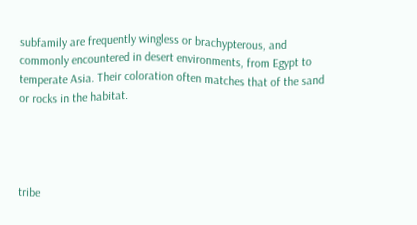subfamily are frequently wingless or brachypterous, and commonly encountered in desert environments, from Egypt to temperate Asia. Their coloration often matches that of the sand or rocks in the habitat.




tribe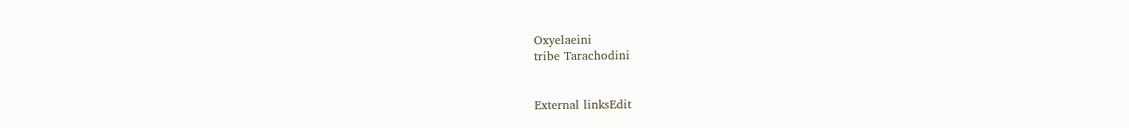Oxyelaeini
tribe Tarachodini


External linksEdit